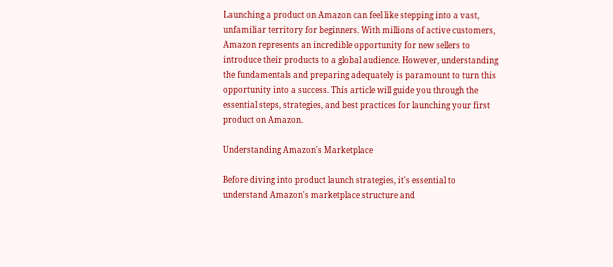Launching a product on Amazon can feel like stepping into a vast, unfamiliar territory for beginners. With millions of active customers, Amazon represents an incredible opportunity for new sellers to introduce their products to a global audience. However, understanding the fundamentals and preparing adequately is paramount to turn this opportunity into a success. This article will guide you through the essential steps, strategies, and best practices for launching your first product on Amazon.

Understanding Amazon's Marketplace

Before diving into product launch strategies, it's essential to understand Amazon's marketplace structure and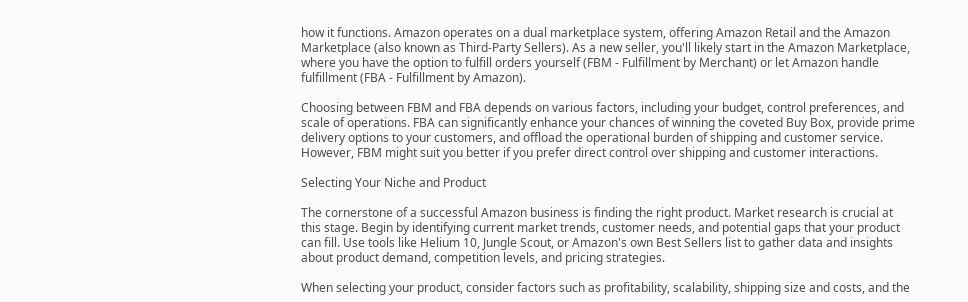how it functions. Amazon operates on a dual marketplace system, offering Amazon Retail and the Amazon Marketplace (also known as Third-Party Sellers). As a new seller, you'll likely start in the Amazon Marketplace, where you have the option to fulfill orders yourself (FBM - Fulfillment by Merchant) or let Amazon handle fulfillment (FBA - Fulfillment by Amazon).

Choosing between FBM and FBA depends on various factors, including your budget, control preferences, and scale of operations. FBA can significantly enhance your chances of winning the coveted Buy Box, provide prime delivery options to your customers, and offload the operational burden of shipping and customer service. However, FBM might suit you better if you prefer direct control over shipping and customer interactions.

Selecting Your Niche and Product

The cornerstone of a successful Amazon business is finding the right product. Market research is crucial at this stage. Begin by identifying current market trends, customer needs, and potential gaps that your product can fill. Use tools like Helium 10, Jungle Scout, or Amazon's own Best Sellers list to gather data and insights about product demand, competition levels, and pricing strategies.

When selecting your product, consider factors such as profitability, scalability, shipping size and costs, and the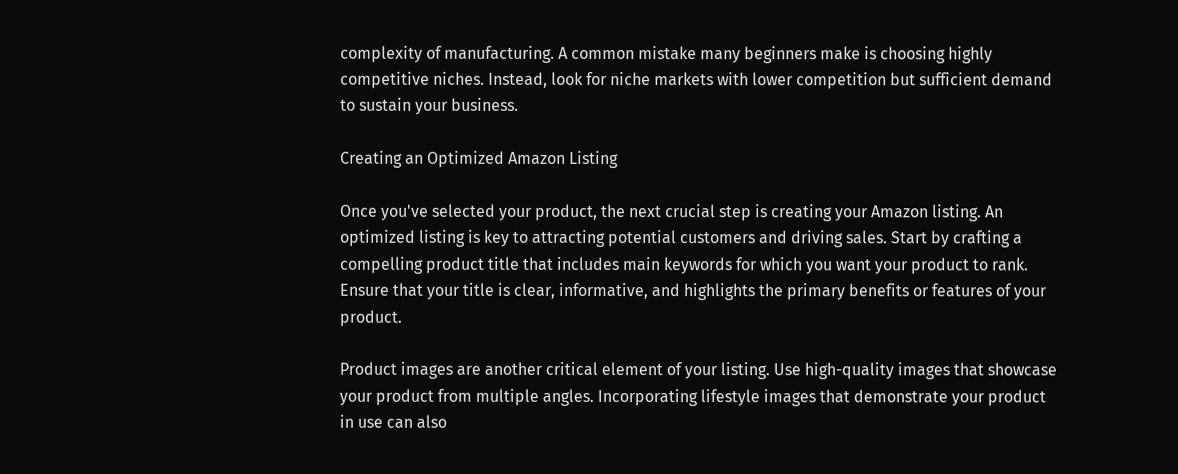complexity of manufacturing. A common mistake many beginners make is choosing highly competitive niches. Instead, look for niche markets with lower competition but sufficient demand to sustain your business.

Creating an Optimized Amazon Listing

Once you've selected your product, the next crucial step is creating your Amazon listing. An optimized listing is key to attracting potential customers and driving sales. Start by crafting a compelling product title that includes main keywords for which you want your product to rank. Ensure that your title is clear, informative, and highlights the primary benefits or features of your product.

Product images are another critical element of your listing. Use high-quality images that showcase your product from multiple angles. Incorporating lifestyle images that demonstrate your product in use can also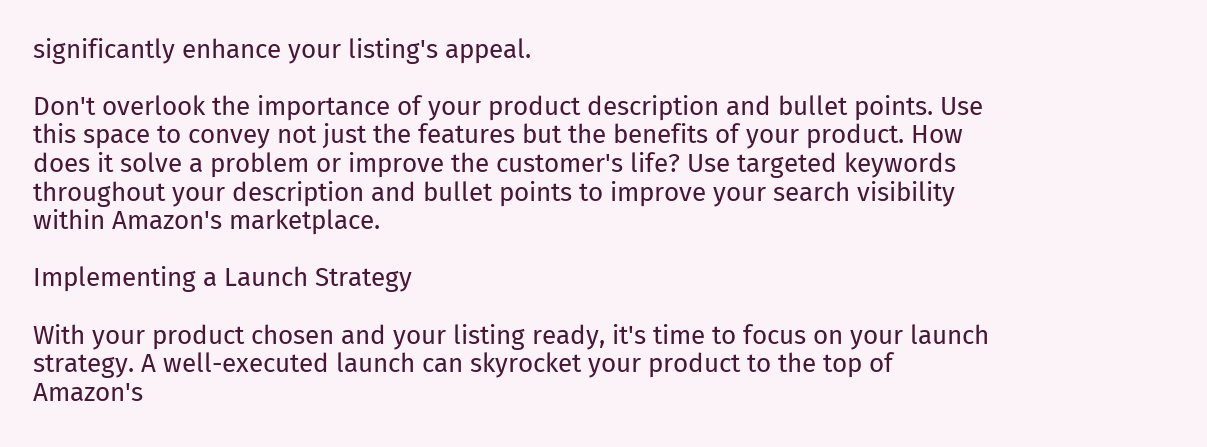significantly enhance your listing's appeal.

Don't overlook the importance of your product description and bullet points. Use this space to convey not just the features but the benefits of your product. How does it solve a problem or improve the customer's life? Use targeted keywords throughout your description and bullet points to improve your search visibility within Amazon's marketplace.

Implementing a Launch Strategy

With your product chosen and your listing ready, it's time to focus on your launch strategy. A well-executed launch can skyrocket your product to the top of Amazon's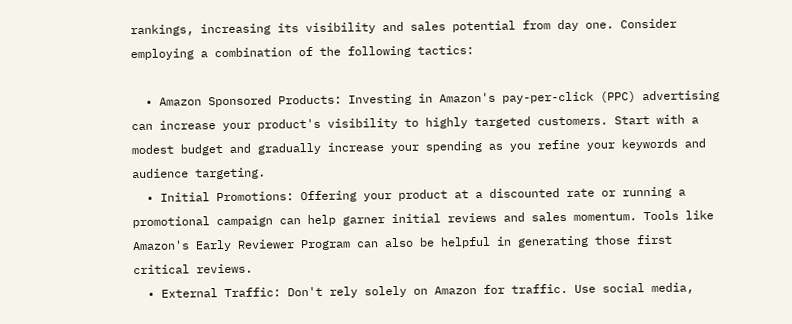rankings, increasing its visibility and sales potential from day one. Consider employing a combination of the following tactics:

  • Amazon Sponsored Products: Investing in Amazon's pay-per-click (PPC) advertising can increase your product's visibility to highly targeted customers. Start with a modest budget and gradually increase your spending as you refine your keywords and audience targeting.
  • Initial Promotions: Offering your product at a discounted rate or running a promotional campaign can help garner initial reviews and sales momentum. Tools like Amazon's Early Reviewer Program can also be helpful in generating those first critical reviews.
  • External Traffic: Don't rely solely on Amazon for traffic. Use social media,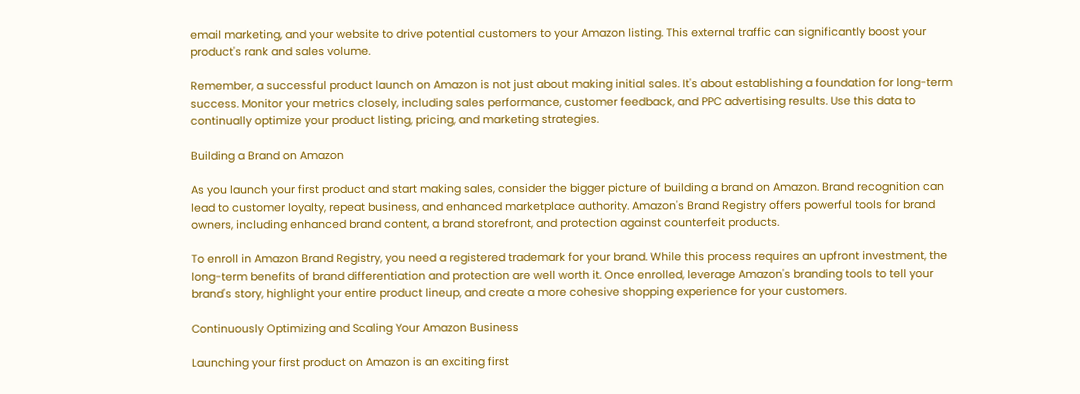email marketing, and your website to drive potential customers to your Amazon listing. This external traffic can significantly boost your product's rank and sales volume.

Remember, a successful product launch on Amazon is not just about making initial sales. It's about establishing a foundation for long-term success. Monitor your metrics closely, including sales performance, customer feedback, and PPC advertising results. Use this data to continually optimize your product listing, pricing, and marketing strategies.

Building a Brand on Amazon

As you launch your first product and start making sales, consider the bigger picture of building a brand on Amazon. Brand recognition can lead to customer loyalty, repeat business, and enhanced marketplace authority. Amazon's Brand Registry offers powerful tools for brand owners, including enhanced brand content, a brand storefront, and protection against counterfeit products.

To enroll in Amazon Brand Registry, you need a registered trademark for your brand. While this process requires an upfront investment, the long-term benefits of brand differentiation and protection are well worth it. Once enrolled, leverage Amazon's branding tools to tell your brand's story, highlight your entire product lineup, and create a more cohesive shopping experience for your customers.

Continuously Optimizing and Scaling Your Amazon Business

Launching your first product on Amazon is an exciting first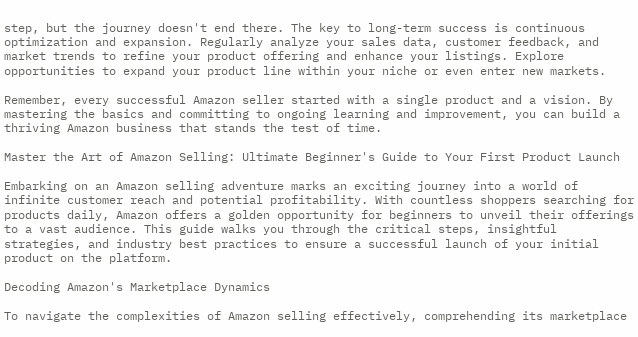step, but the journey doesn't end there. The key to long-term success is continuous optimization and expansion. Regularly analyze your sales data, customer feedback, and market trends to refine your product offering and enhance your listings. Explore opportunities to expand your product line within your niche or even enter new markets.

Remember, every successful Amazon seller started with a single product and a vision. By mastering the basics and committing to ongoing learning and improvement, you can build a thriving Amazon business that stands the test of time.

Master the Art of Amazon Selling: Ultimate Beginner's Guide to Your First Product Launch

Embarking on an Amazon selling adventure marks an exciting journey into a world of infinite customer reach and potential profitability. With countless shoppers searching for products daily, Amazon offers a golden opportunity for beginners to unveil their offerings to a vast audience. This guide walks you through the critical steps, insightful strategies, and industry best practices to ensure a successful launch of your initial product on the platform.

Decoding Amazon's Marketplace Dynamics

To navigate the complexities of Amazon selling effectively, comprehending its marketplace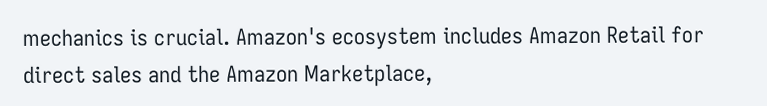mechanics is crucial. Amazon's ecosystem includes Amazon Retail for direct sales and the Amazon Marketplace,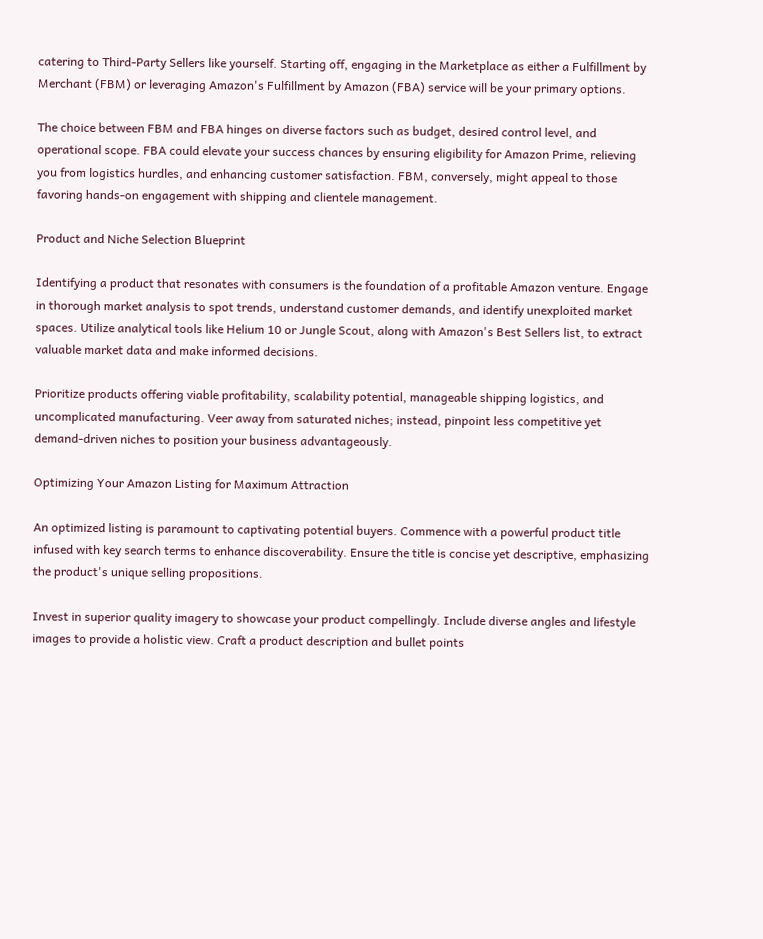catering to Third-Party Sellers like yourself. Starting off, engaging in the Marketplace as either a Fulfillment by Merchant (FBM) or leveraging Amazon's Fulfillment by Amazon (FBA) service will be your primary options.

The choice between FBM and FBA hinges on diverse factors such as budget, desired control level, and operational scope. FBA could elevate your success chances by ensuring eligibility for Amazon Prime, relieving you from logistics hurdles, and enhancing customer satisfaction. FBM, conversely, might appeal to those favoring hands-on engagement with shipping and clientele management.

Product and Niche Selection Blueprint

Identifying a product that resonates with consumers is the foundation of a profitable Amazon venture. Engage in thorough market analysis to spot trends, understand customer demands, and identify unexploited market spaces. Utilize analytical tools like Helium 10 or Jungle Scout, along with Amazon's Best Sellers list, to extract valuable market data and make informed decisions.

Prioritize products offering viable profitability, scalability potential, manageable shipping logistics, and uncomplicated manufacturing. Veer away from saturated niches; instead, pinpoint less competitive yet demand-driven niches to position your business advantageously.

Optimizing Your Amazon Listing for Maximum Attraction

An optimized listing is paramount to captivating potential buyers. Commence with a powerful product title infused with key search terms to enhance discoverability. Ensure the title is concise yet descriptive, emphasizing the product's unique selling propositions.

Invest in superior quality imagery to showcase your product compellingly. Include diverse angles and lifestyle images to provide a holistic view. Craft a product description and bullet points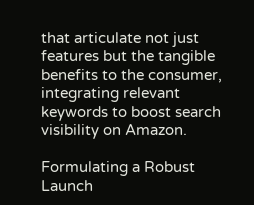that articulate not just features but the tangible benefits to the consumer, integrating relevant keywords to boost search visibility on Amazon.

Formulating a Robust Launch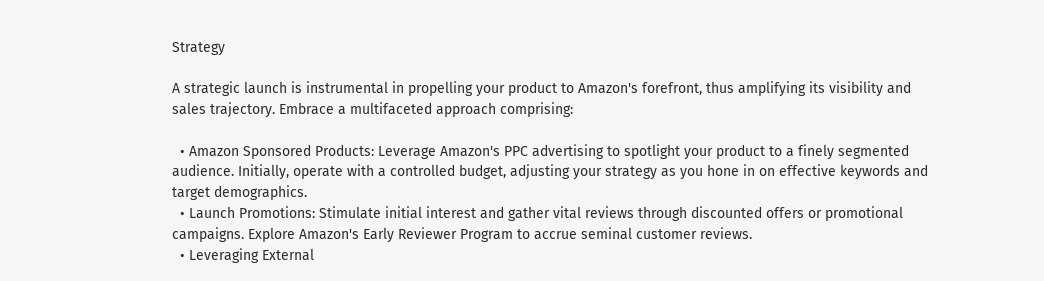Strategy

A strategic launch is instrumental in propelling your product to Amazon's forefront, thus amplifying its visibility and sales trajectory. Embrace a multifaceted approach comprising:

  • Amazon Sponsored Products: Leverage Amazon's PPC advertising to spotlight your product to a finely segmented audience. Initially, operate with a controlled budget, adjusting your strategy as you hone in on effective keywords and target demographics.
  • Launch Promotions: Stimulate initial interest and gather vital reviews through discounted offers or promotional campaigns. Explore Amazon's Early Reviewer Program to accrue seminal customer reviews.
  • Leveraging External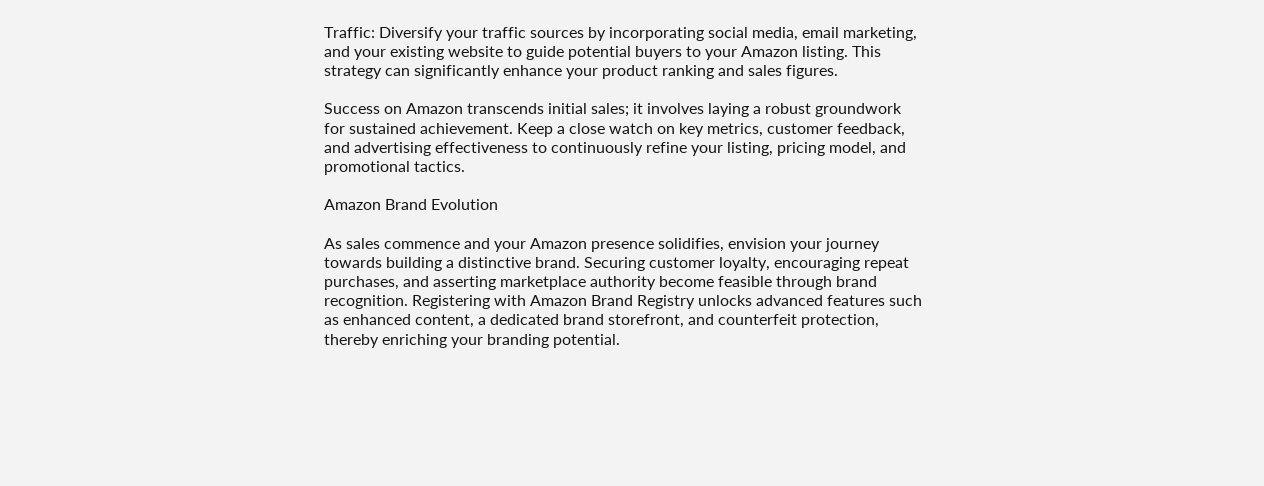Traffic: Diversify your traffic sources by incorporating social media, email marketing, and your existing website to guide potential buyers to your Amazon listing. This strategy can significantly enhance your product ranking and sales figures.

Success on Amazon transcends initial sales; it involves laying a robust groundwork for sustained achievement. Keep a close watch on key metrics, customer feedback, and advertising effectiveness to continuously refine your listing, pricing model, and promotional tactics.

Amazon Brand Evolution

As sales commence and your Amazon presence solidifies, envision your journey towards building a distinctive brand. Securing customer loyalty, encouraging repeat purchases, and asserting marketplace authority become feasible through brand recognition. Registering with Amazon Brand Registry unlocks advanced features such as enhanced content, a dedicated brand storefront, and counterfeit protection, thereby enriching your branding potential.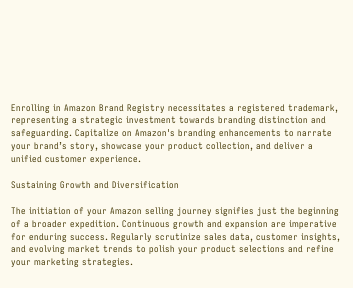Enrolling in Amazon Brand Registry necessitates a registered trademark, representing a strategic investment towards branding distinction and safeguarding. Capitalize on Amazon's branding enhancements to narrate your brand’s story, showcase your product collection, and deliver a unified customer experience.

Sustaining Growth and Diversification

The initiation of your Amazon selling journey signifies just the beginning of a broader expedition. Continuous growth and expansion are imperative for enduring success. Regularly scrutinize sales data, customer insights, and evolving market trends to polish your product selections and refine your marketing strategies.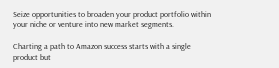Seize opportunities to broaden your product portfolio within your niche or venture into new market segments.

Charting a path to Amazon success starts with a single product but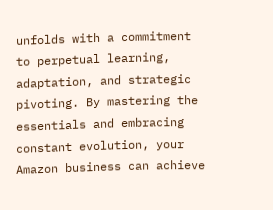unfolds with a commitment to perpetual learning, adaptation, and strategic pivoting. By mastering the essentials and embracing constant evolution, your Amazon business can achieve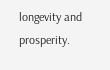longevity and prosperity.